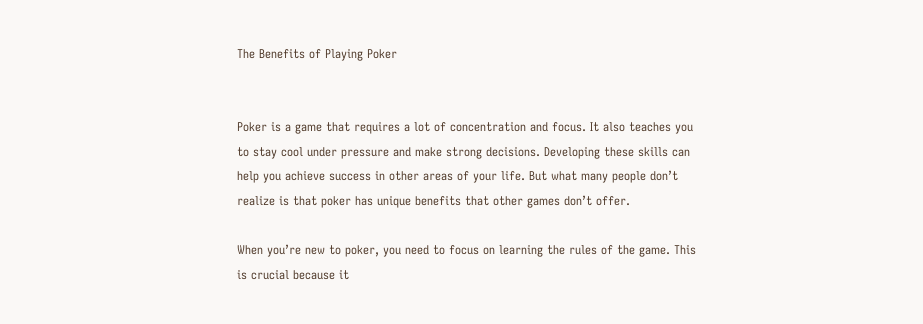The Benefits of Playing Poker


Poker is a game that requires a lot of concentration and focus. It also teaches you to stay cool under pressure and make strong decisions. Developing these skills can help you achieve success in other areas of your life. But what many people don’t realize is that poker has unique benefits that other games don’t offer.

When you’re new to poker, you need to focus on learning the rules of the game. This is crucial because it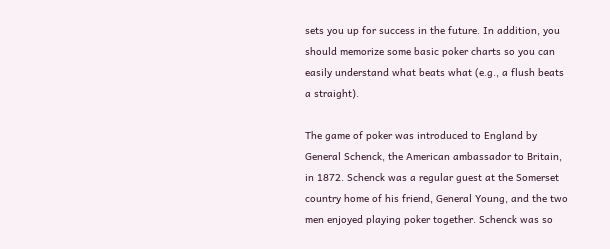sets you up for success in the future. In addition, you should memorize some basic poker charts so you can easily understand what beats what (e.g., a flush beats a straight).

The game of poker was introduced to England by General Schenck, the American ambassador to Britain, in 1872. Schenck was a regular guest at the Somerset country home of his friend, General Young, and the two men enjoyed playing poker together. Schenck was so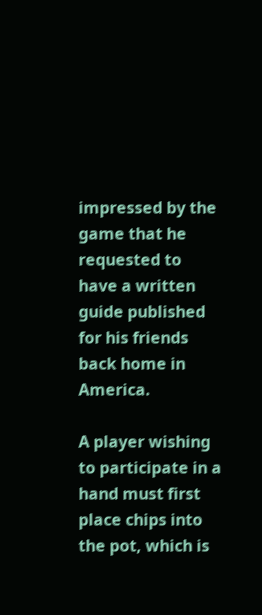impressed by the game that he requested to have a written guide published for his friends back home in America.

A player wishing to participate in a hand must first place chips into the pot, which is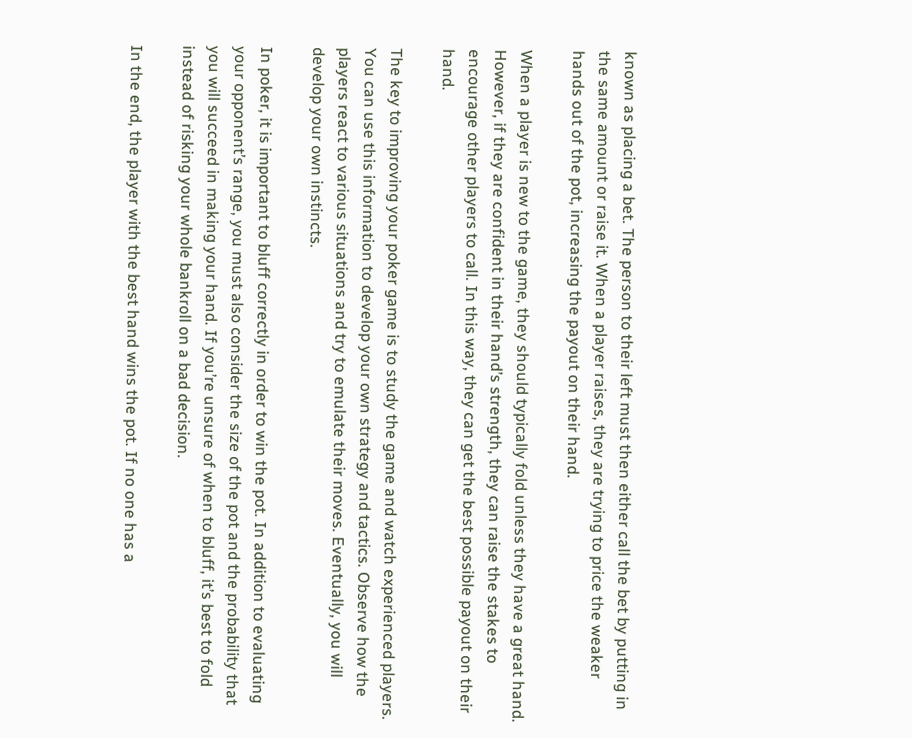known as placing a bet. The person to their left must then either call the bet by putting in the same amount or raise it. When a player raises, they are trying to price the weaker hands out of the pot, increasing the payout on their hand.

When a player is new to the game, they should typically fold unless they have a great hand. However, if they are confident in their hand’s strength, they can raise the stakes to encourage other players to call. In this way, they can get the best possible payout on their hand.

The key to improving your poker game is to study the game and watch experienced players. You can use this information to develop your own strategy and tactics. Observe how the players react to various situations and try to emulate their moves. Eventually, you will develop your own instincts.

In poker, it is important to bluff correctly in order to win the pot. In addition to evaluating your opponent’s range, you must also consider the size of the pot and the probability that you will succeed in making your hand. If you’re unsure of when to bluff, it’s best to fold instead of risking your whole bankroll on a bad decision.

In the end, the player with the best hand wins the pot. If no one has a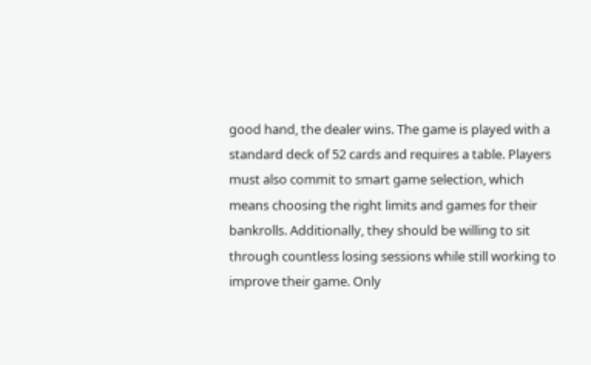good hand, the dealer wins. The game is played with a standard deck of 52 cards and requires a table. Players must also commit to smart game selection, which means choosing the right limits and games for their bankrolls. Additionally, they should be willing to sit through countless losing sessions while still working to improve their game. Only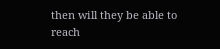then will they be able to reach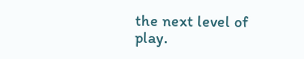the next level of play.